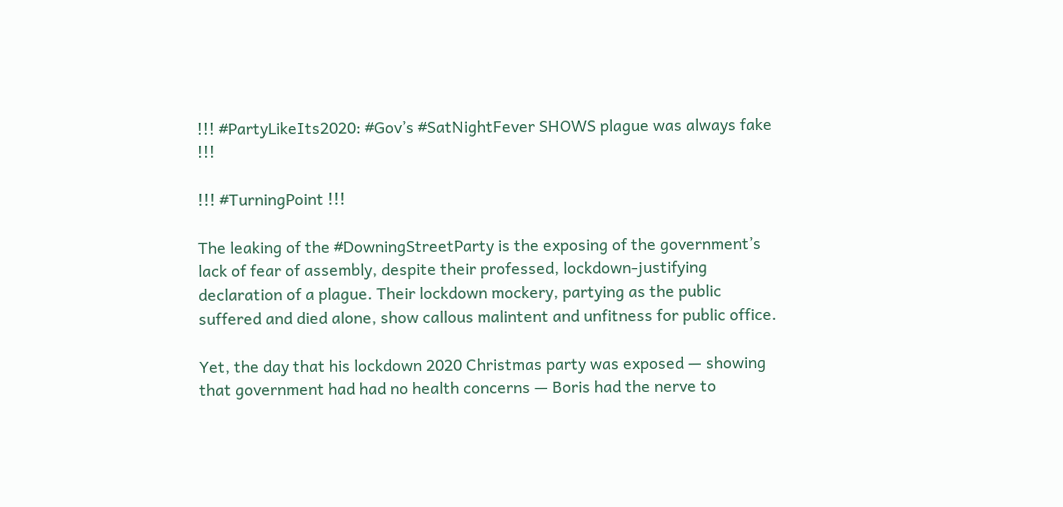!!! #PartyLikeIts2020: #Gov’s #SatNightFever SHOWS plague was always fake !!!

!!! #TurningPoint !!!

The leaking of the #DowningStreetParty is the exposing of the government’s lack of fear of assembly, despite their professed, lockdown-justifying declaration of a plague. Their lockdown mockery, partying as the public suffered and died alone, show callous malintent and unfitness for public office.

Yet, the day that his lockdown 2020 Christmas party was exposed — showing that government had had no health concerns — Boris had the nerve to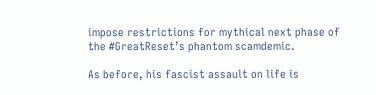impose restrictions for mythical next phase of the #GreatReset’s phantom scamdemic.

As before, his fascist assault on life is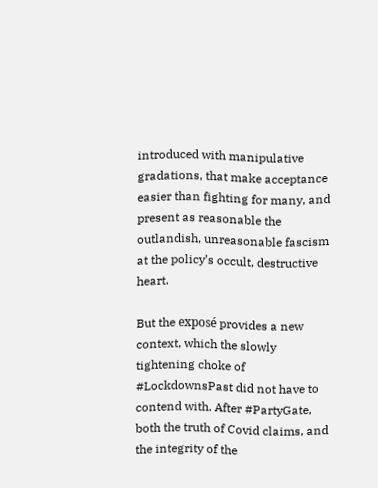introduced with manipulative gradations, that make acceptance easier than fighting for many, and present as reasonable the outlandish, unreasonable fascism at the policy’s occult, destructive heart.

But the exposé provides a new context, which the slowly tightening choke of #LockdownsPast did not have to contend with. After #PartyGate, both the truth of Covid claims, and the integrity of the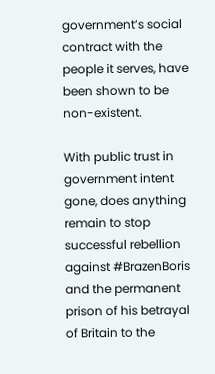government’s social contract with the people it serves, have been shown to be non-existent.

With public trust in government intent gone, does anything remain to stop successful rebellion against #BrazenBoris and the permanent prison of his betrayal of Britain to the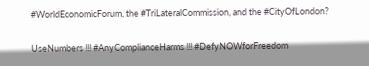#WorldEconomicForum, the #TriLateralCommission, and the #CityOfLondon?

UseNumbers !!! #AnyComplianceHarms !!! #DefyNOWforFreedom